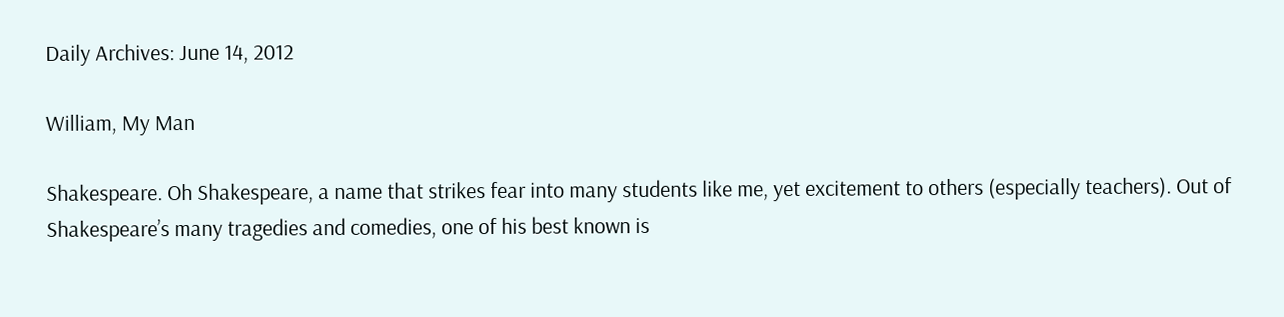Daily Archives: June 14, 2012

William, My Man

Shakespeare. Oh Shakespeare, a name that strikes fear into many students like me, yet excitement to others (especially teachers). Out of Shakespeare’s many tragedies and comedies, one of his best known is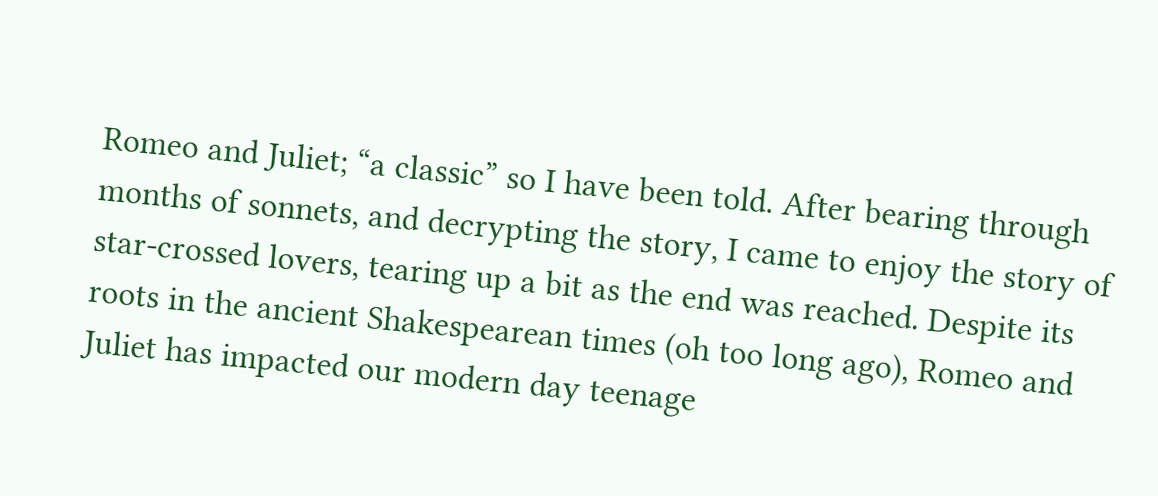Romeo and Juliet; “a classic” so I have been told. After bearing through months of sonnets, and decrypting the story, I came to enjoy the story of star-crossed lovers, tearing up a bit as the end was reached. Despite its roots in the ancient Shakespearean times (oh too long ago), Romeo and Juliet has impacted our modern day teenage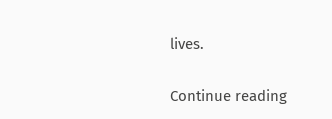lives.

Continue reading